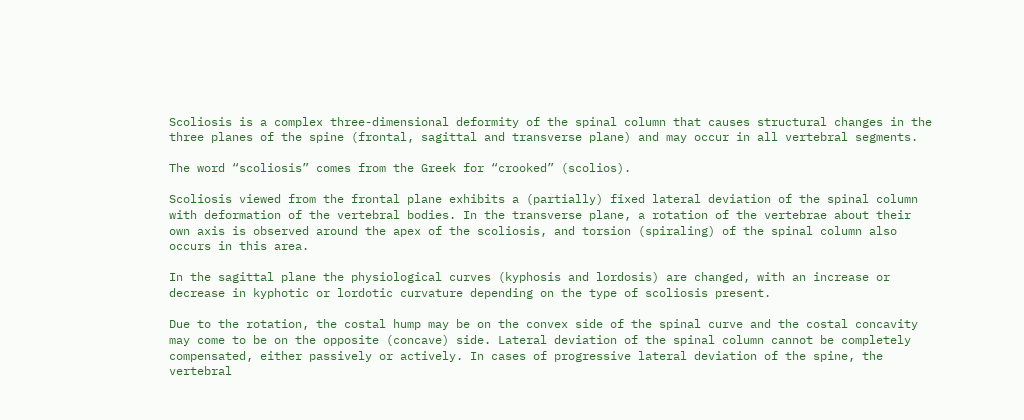Scoliosis is a complex three-dimensional deformity of the spinal column that causes structural changes in the three planes of the spine (frontal, sagittal and transverse plane) and may occur in all vertebral segments.

The word “scoliosis” comes from the Greek for “crooked” (scolios).

Scoliosis viewed from the frontal plane exhibits a (partially) fixed lateral deviation of the spinal column with deformation of the vertebral bodies. In the transverse plane, a rotation of the vertebrae about their own axis is observed around the apex of the scoliosis, and torsion (spiraling) of the spinal column also occurs in this area.

In the sagittal plane the physiological curves (kyphosis and lordosis) are changed, with an increase or decrease in kyphotic or lordotic curvature depending on the type of scoliosis present.

Due to the rotation, the costal hump may be on the convex side of the spinal curve and the costal concavity may come to be on the opposite (concave) side. Lateral deviation of the spinal column cannot be completely compensated, either passively or actively. In cases of progressive lateral deviation of the spine, the vertebral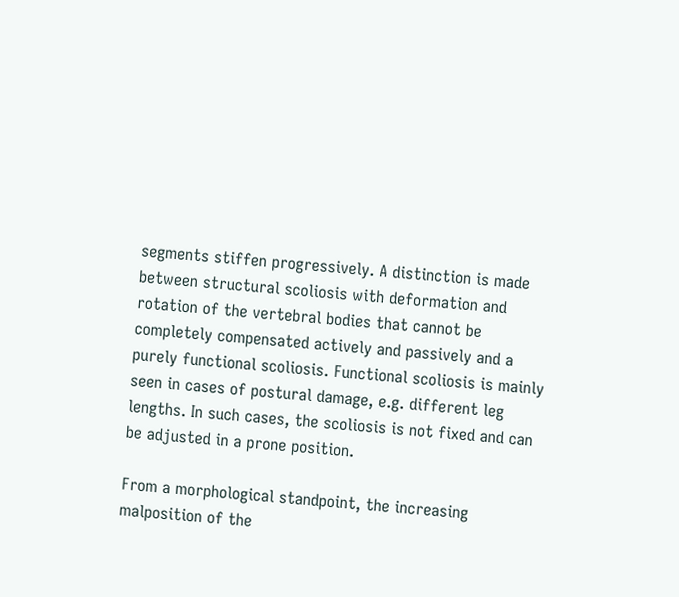segments stiffen progressively. A distinction is made between structural scoliosis with deformation and rotation of the vertebral bodies that cannot be completely compensated actively and passively and a purely functional scoliosis. Functional scoliosis is mainly seen in cases of postural damage, e.g. different leg lengths. In such cases, the scoliosis is not fixed and can be adjusted in a prone position.

From a morphological standpoint, the increasing malposition of the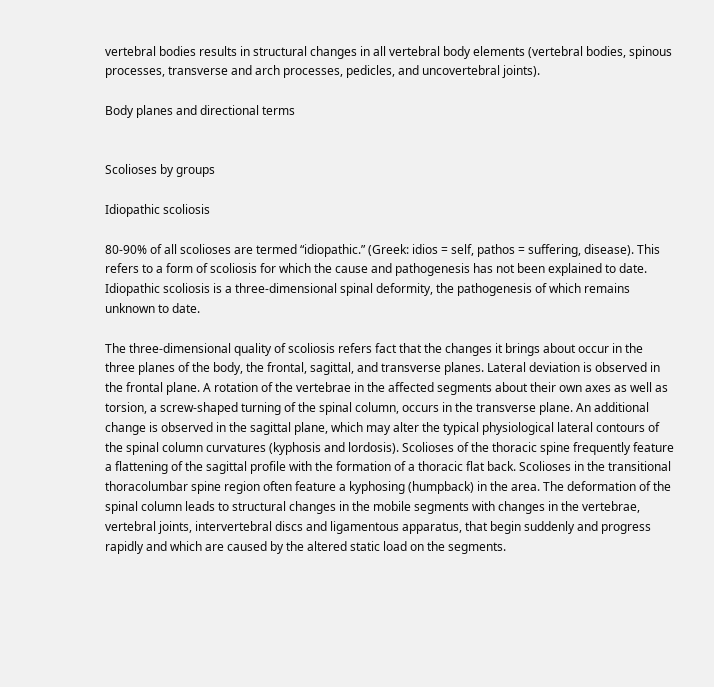vertebral bodies results in structural changes in all vertebral body elements (vertebral bodies, spinous processes, transverse and arch processes, pedicles, and uncovertebral joints).

Body planes and directional terms


Scolioses by groups

Idiopathic scoliosis

80-90% of all scolioses are termed “idiopathic.” (Greek: idios = self, pathos = suffering, disease). This refers to a form of scoliosis for which the cause and pathogenesis has not been explained to date. Idiopathic scoliosis is a three-dimensional spinal deformity, the pathogenesis of which remains unknown to date.

The three-dimensional quality of scoliosis refers fact that the changes it brings about occur in the three planes of the body, the frontal, sagittal, and transverse planes. Lateral deviation is observed in the frontal plane. A rotation of the vertebrae in the affected segments about their own axes as well as torsion, a screw-shaped turning of the spinal column, occurs in the transverse plane. An additional change is observed in the sagittal plane, which may alter the typical physiological lateral contours of the spinal column curvatures (kyphosis and lordosis). Scolioses of the thoracic spine frequently feature a flattening of the sagittal profile with the formation of a thoracic flat back. Scolioses in the transitional thoracolumbar spine region often feature a kyphosing (humpback) in the area. The deformation of the spinal column leads to structural changes in the mobile segments with changes in the vertebrae, vertebral joints, intervertebral discs and ligamentous apparatus, that begin suddenly and progress rapidly and which are caused by the altered static load on the segments.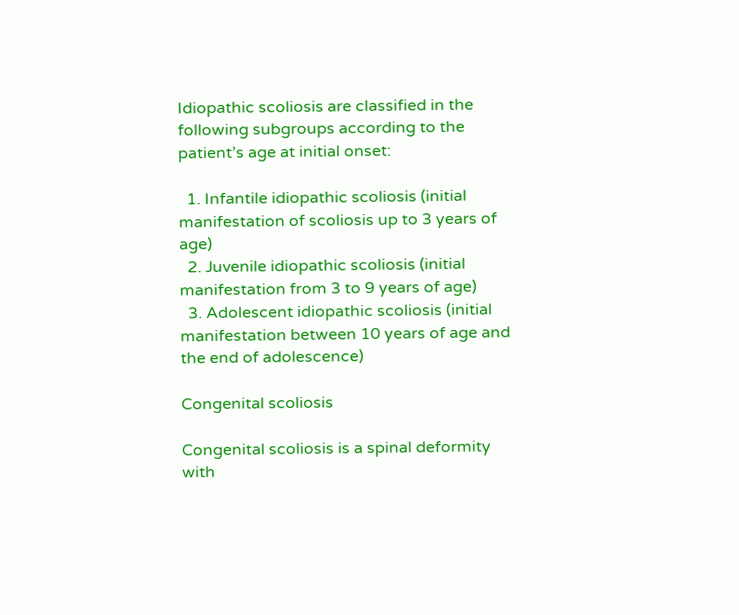Idiopathic scoliosis are classified in the following subgroups according to the patient’s age at initial onset:

  1. Infantile idiopathic scoliosis (initial manifestation of scoliosis up to 3 years of age)
  2. Juvenile idiopathic scoliosis (initial manifestation from 3 to 9 years of age)
  3. Adolescent idiopathic scoliosis (initial manifestation between 10 years of age and the end of adolescence)

Congenital scoliosis

Congenital scoliosis is a spinal deformity with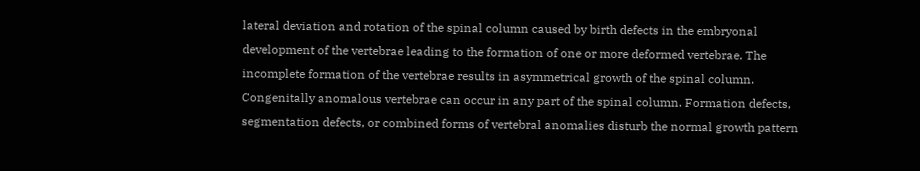lateral deviation and rotation of the spinal column caused by birth defects in the embryonal development of the vertebrae leading to the formation of one or more deformed vertebrae. The incomplete formation of the vertebrae results in asymmetrical growth of the spinal column. Congenitally anomalous vertebrae can occur in any part of the spinal column. Formation defects, segmentation defects, or combined forms of vertebral anomalies disturb the normal growth pattern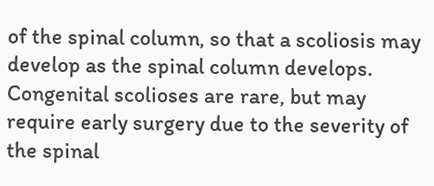of the spinal column, so that a scoliosis may develop as the spinal column develops. Congenital scolioses are rare, but may require early surgery due to the severity of the spinal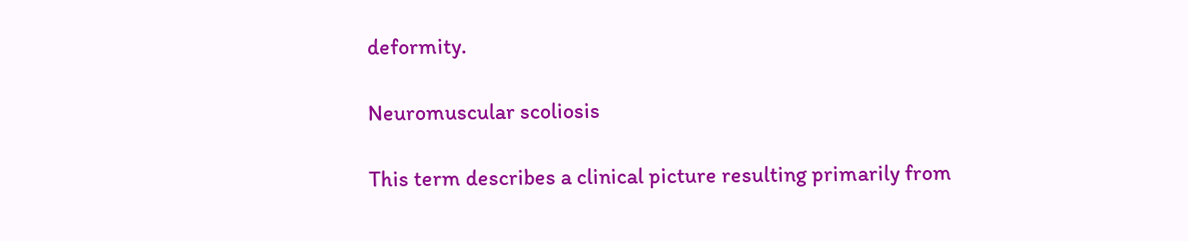deformity.

Neuromuscular scoliosis

This term describes a clinical picture resulting primarily from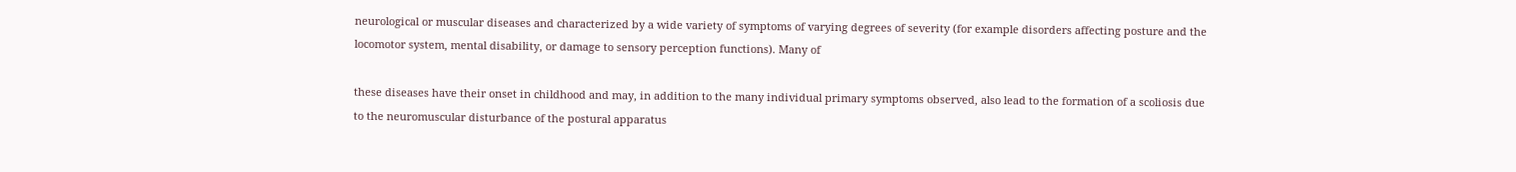neurological or muscular diseases and characterized by a wide variety of symptoms of varying degrees of severity (for example disorders affecting posture and the locomotor system, mental disability, or damage to sensory perception functions). Many of

these diseases have their onset in childhood and may, in addition to the many individual primary symptoms observed, also lead to the formation of a scoliosis due to the neuromuscular disturbance of the postural apparatus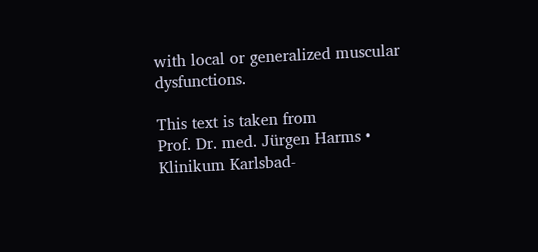with local or generalized muscular dysfunctions.

This text is taken from
Prof. Dr. med. Jürgen Harms • Klinikum Karlsbad-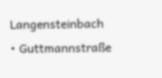Langensteinbach • Guttmannstraße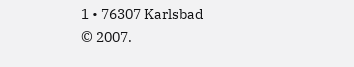1 • 76307 Karlsbad
© 2007.